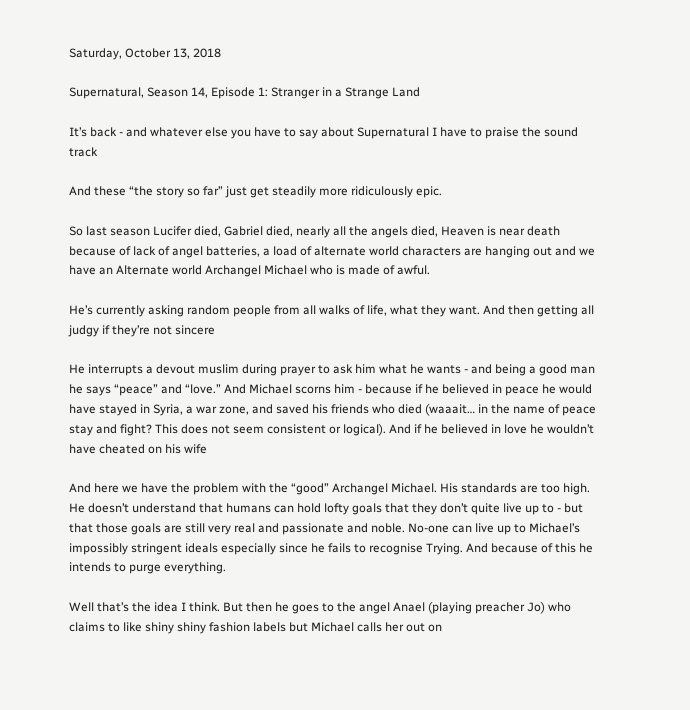Saturday, October 13, 2018

Supernatural, Season 14, Episode 1: Stranger in a Strange Land

It’s back - and whatever else you have to say about Supernatural I have to praise the sound track

And these “the story so far” just get steadily more ridiculously epic.

So last season Lucifer died, Gabriel died, nearly all the angels died, Heaven is near death because of lack of angel batteries, a load of alternate world characters are hanging out and we have an Alternate world Archangel Michael who is made of awful.

He’s currently asking random people from all walks of life, what they want. And then getting all judgy if they’re not sincere

He interrupts a devout muslim during prayer to ask him what he wants - and being a good man he says “peace” and “love.” And Michael scorns him - because if he believed in peace he would have stayed in Syria, a war zone, and saved his friends who died (waaait… in the name of peace stay and fight? This does not seem consistent or logical). And if he believed in love he wouldn’t have cheated on his wife

And here we have the problem with the “good” Archangel Michael. His standards are too high. He doesn’t understand that humans can hold lofty goals that they don’t quite live up to - but that those goals are still very real and passionate and noble. No-one can live up to Michael’s impossibly stringent ideals especially since he fails to recognise Trying. And because of this he intends to purge everything.

Well that’s the idea I think. But then he goes to the angel Anael (playing preacher Jo) who claims to like shiny shiny fashion labels but Michael calls her out on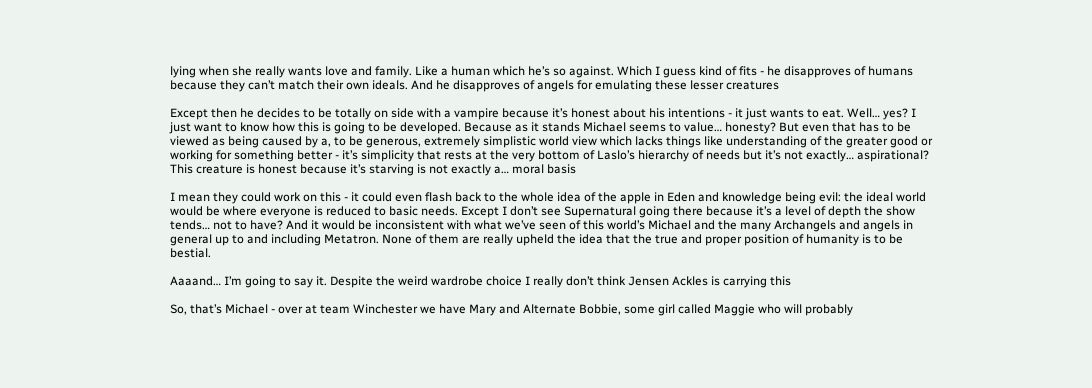lying when she really wants love and family. Like a human which he’s so against. Which I guess kind of fits - he disapproves of humans because they can’t match their own ideals. And he disapproves of angels for emulating these lesser creatures

Except then he decides to be totally on side with a vampire because it’s honest about his intentions - it just wants to eat. Well… yes? I just want to know how this is going to be developed. Because as it stands Michael seems to value… honesty? But even that has to be viewed as being caused by a, to be generous, extremely simplistic world view which lacks things like understanding of the greater good or working for something better - it’s simplicity that rests at the very bottom of Laslo’s hierarchy of needs but it’s not exactly… aspirational? This creature is honest because it’s starving is not exactly a… moral basis

I mean they could work on this - it could even flash back to the whole idea of the apple in Eden and knowledge being evil: the ideal world would be where everyone is reduced to basic needs. Except I don’t see Supernatural going there because it’s a level of depth the show tends… not to have? And it would be inconsistent with what we’ve seen of this world’s Michael and the many Archangels and angels in general up to and including Metatron. None of them are really upheld the idea that the true and proper position of humanity is to be bestial.

Aaaand… I’m going to say it. Despite the weird wardrobe choice I really don’t think Jensen Ackles is carrying this

So, that’s Michael - over at team Winchester we have Mary and Alternate Bobbie, some girl called Maggie who will probably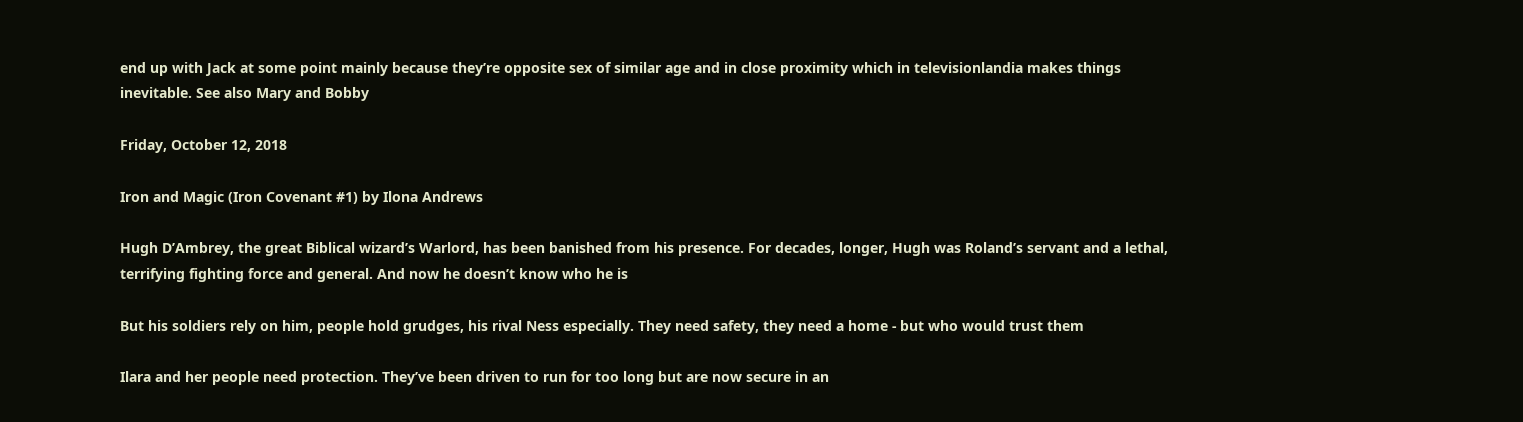end up with Jack at some point mainly because they’re opposite sex of similar age and in close proximity which in televisionlandia makes things inevitable. See also Mary and Bobby

Friday, October 12, 2018

Iron and Magic (Iron Covenant #1) by Ilona Andrews

Hugh D’Ambrey, the great Biblical wizard’s Warlord, has been banished from his presence. For decades, longer, Hugh was Roland’s servant and a lethal, terrifying fighting force and general. And now he doesn’t know who he is

But his soldiers rely on him, people hold grudges, his rival Ness especially. They need safety, they need a home - but who would trust them

Ilara and her people need protection. They’ve been driven to run for too long but are now secure in an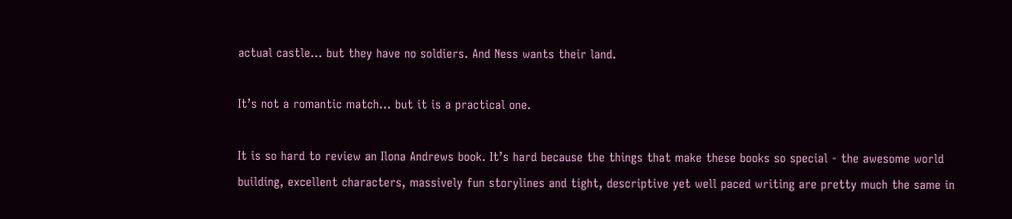actual castle… but they have no soldiers. And Ness wants their land.

It’s not a romantic match… but it is a practical one.

It is so hard to review an Ilona Andrews book. It’s hard because the things that make these books so special - the awesome world building, excellent characters, massively fun storylines and tight, descriptive yet well paced writing are pretty much the same in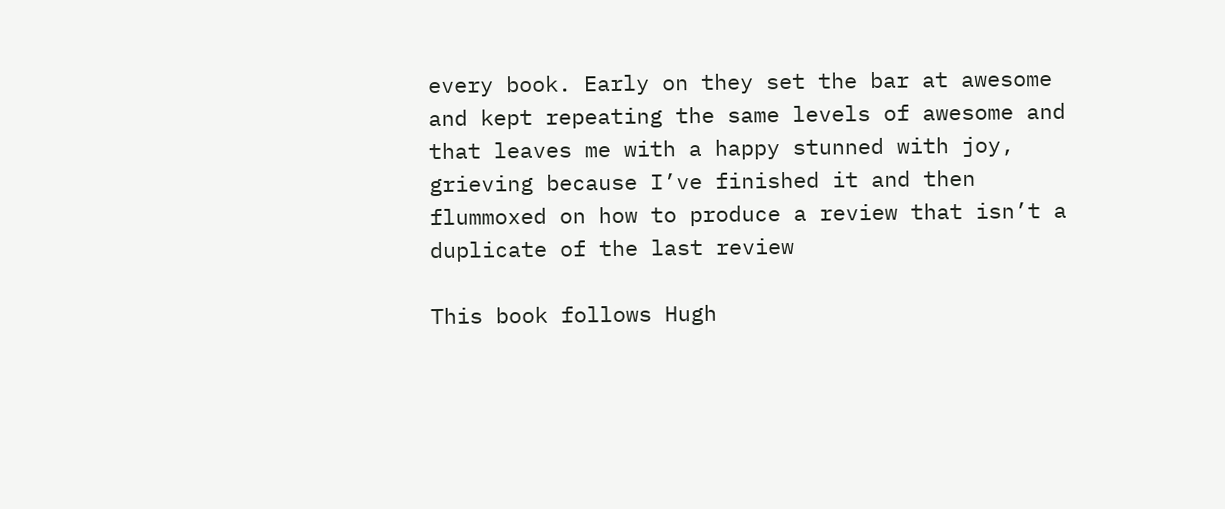every book. Early on they set the bar at awesome and kept repeating the same levels of awesome and that leaves me with a happy stunned with joy, grieving because I’ve finished it and then flummoxed on how to produce a review that isn’t a duplicate of the last review

This book follows Hugh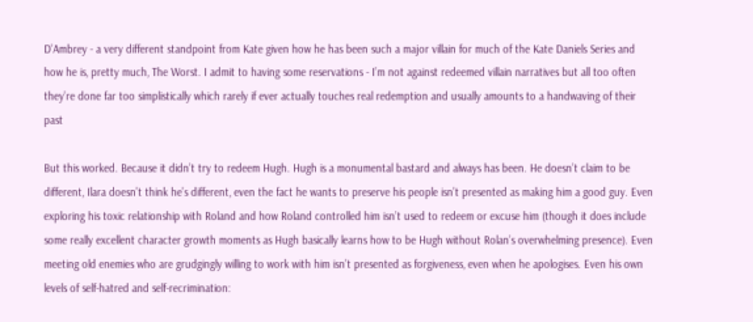D’Ambrey - a very different standpoint from Kate given how he has been such a major villain for much of the Kate Daniels Series and how he is, pretty much, The Worst. I admit to having some reservations - I’m not against redeemed villain narratives but all too often they’re done far too simplistically which rarely if ever actually touches real redemption and usually amounts to a handwaving of their past

But this worked. Because it didn’t try to redeem Hugh. Hugh is a monumental bastard and always has been. He doesn’t claim to be different, Ilara doesn’t think he’s different, even the fact he wants to preserve his people isn’t presented as making him a good guy. Even exploring his toxic relationship with Roland and how Roland controlled him isn’t used to redeem or excuse him (though it does include some really excellent character growth moments as Hugh basically learns how to be Hugh without Rolan’s overwhelming presence). Even meeting old enemies who are grudgingly willing to work with him isn’t presented as forgiveness, even when he apologises. Even his own levels of self-hatred and self-recrimination: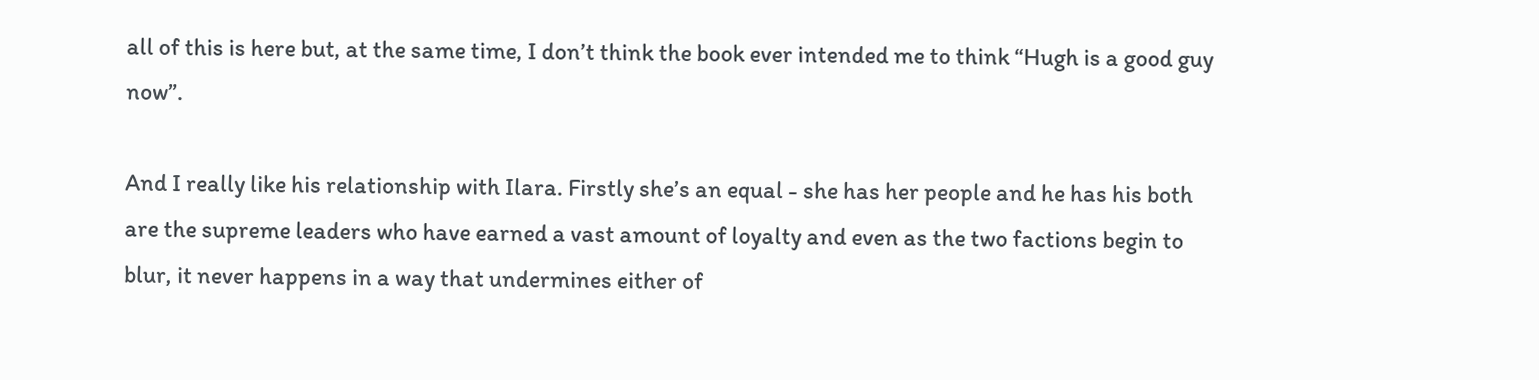all of this is here but, at the same time, I don’t think the book ever intended me to think “Hugh is a good guy now”.

And I really like his relationship with Ilara. Firstly she’s an equal - she has her people and he has his both are the supreme leaders who have earned a vast amount of loyalty and even as the two factions begin to blur, it never happens in a way that undermines either of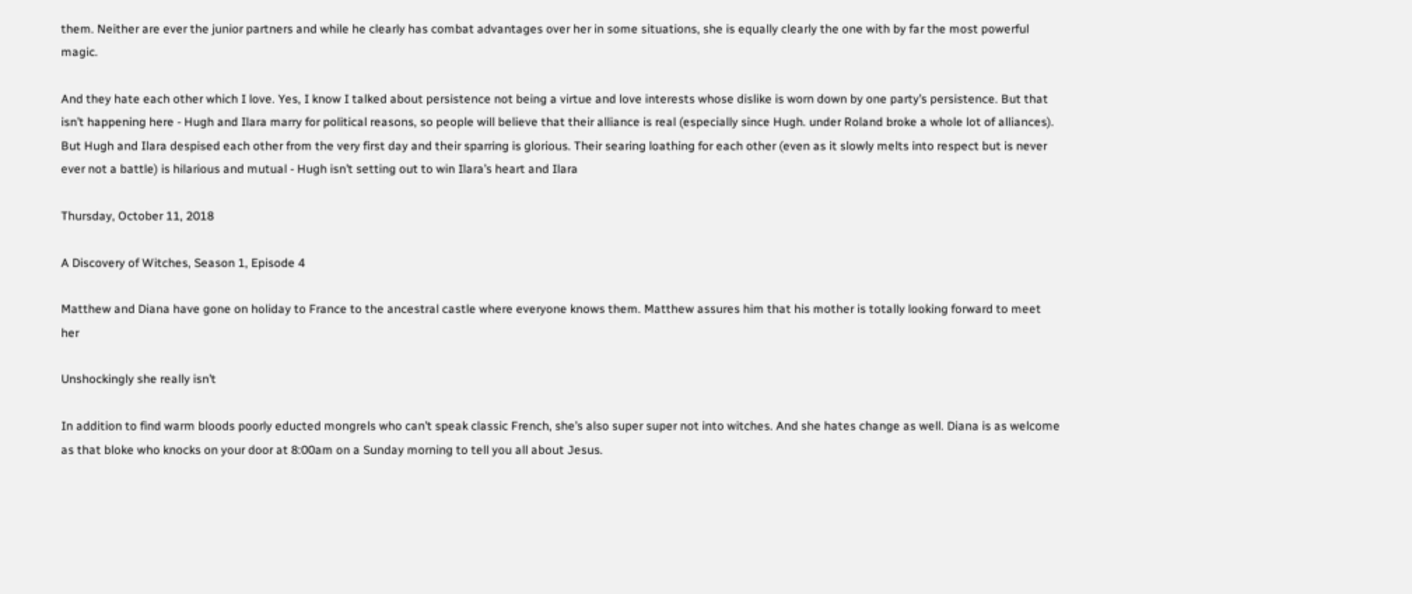them. Neither are ever the junior partners and while he clearly has combat advantages over her in some situations, she is equally clearly the one with by far the most powerful magic.

And they hate each other which I love. Yes, I know I talked about persistence not being a virtue and love interests whose dislike is worn down by one party’s persistence. But that isn’t happening here - Hugh and Ilara marry for political reasons, so people will believe that their alliance is real (especially since Hugh. under Roland broke a whole lot of alliances). But Hugh and Ilara despised each other from the very first day and their sparring is glorious. Their searing loathing for each other (even as it slowly melts into respect but is never ever not a battle) is hilarious and mutual - Hugh isn’t setting out to win Ilara’s heart and Ilara

Thursday, October 11, 2018

A Discovery of Witches, Season 1, Episode 4

Matthew and Diana have gone on holiday to France to the ancestral castle where everyone knows them. Matthew assures him that his mother is totally looking forward to meet her

Unshockingly she really isn’t

In addition to find warm bloods poorly educted mongrels who can’t speak classic French, she’s also super super not into witches. And she hates change as well. Diana is as welcome as that bloke who knocks on your door at 8:00am on a Sunday morning to tell you all about Jesus.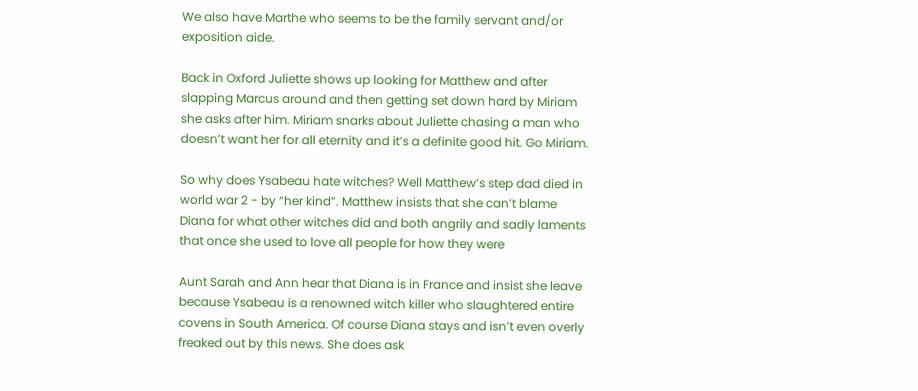We also have Marthe who seems to be the family servant and/or exposition aide.

Back in Oxford Juliette shows up looking for Matthew and after slapping Marcus around and then getting set down hard by Miriam she asks after him. Miriam snarks about Juliette chasing a man who doesn’t want her for all eternity and it’s a definite good hit. Go Miriam.

So why does Ysabeau hate witches? Well Matthew’s step dad died in world war 2 - by “her kind”. Matthew insists that she can’t blame Diana for what other witches did and both angrily and sadly laments that once she used to love all people for how they were

Aunt Sarah and Ann hear that Diana is in France and insist she leave because Ysabeau is a renowned witch killer who slaughtered entire covens in South America. Of course Diana stays and isn’t even overly freaked out by this news. She does ask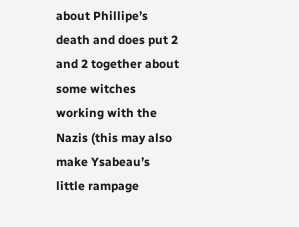about Phillipe’s death and does put 2 and 2 together about some witches working with the Nazis (this may also make Ysabeau’s little rampage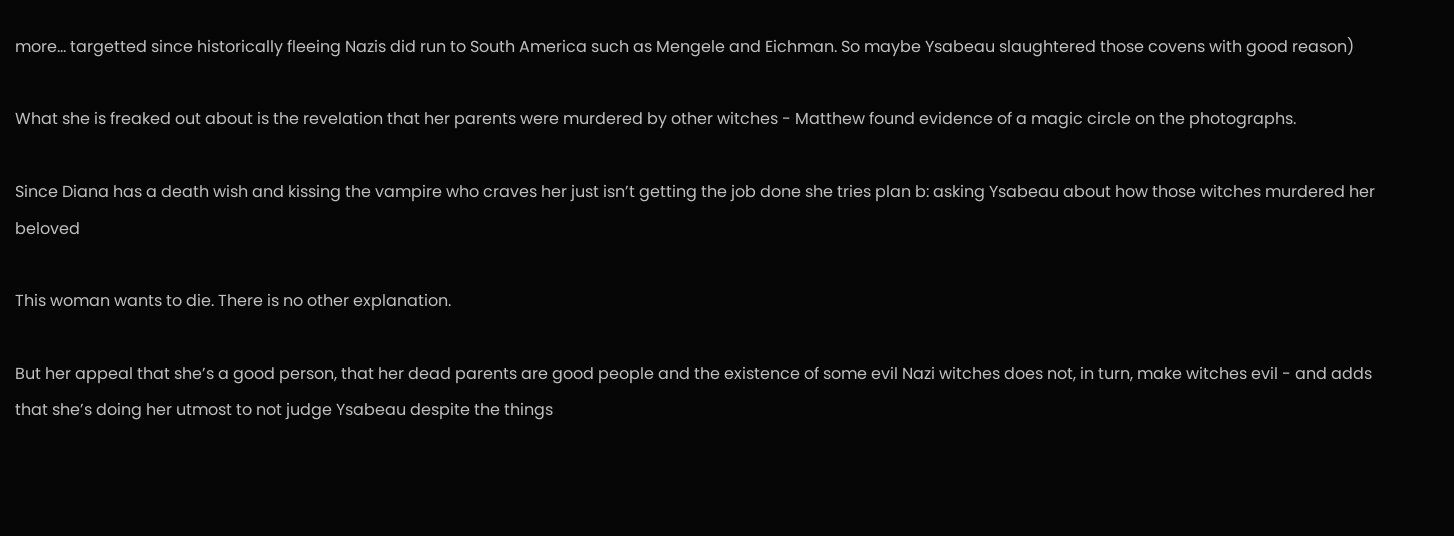more… targetted since historically fleeing Nazis did run to South America such as Mengele and Eichman. So maybe Ysabeau slaughtered those covens with good reason)

What she is freaked out about is the revelation that her parents were murdered by other witches - Matthew found evidence of a magic circle on the photographs.

Since Diana has a death wish and kissing the vampire who craves her just isn’t getting the job done she tries plan b: asking Ysabeau about how those witches murdered her beloved

This woman wants to die. There is no other explanation.

But her appeal that she’s a good person, that her dead parents are good people and the existence of some evil Nazi witches does not, in turn, make witches evil - and adds that she’s doing her utmost to not judge Ysabeau despite the things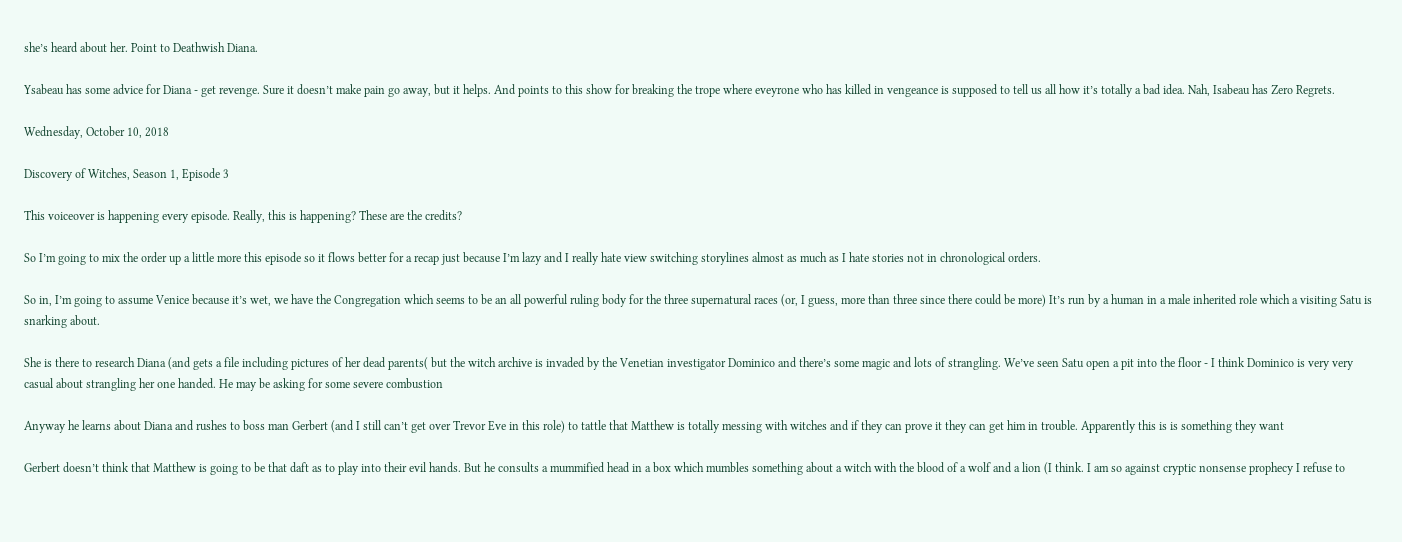she’s heard about her. Point to Deathwish Diana.

Ysabeau has some advice for Diana - get revenge. Sure it doesn’t make pain go away, but it helps. And points to this show for breaking the trope where eveyrone who has killed in vengeance is supposed to tell us all how it’s totally a bad idea. Nah, Isabeau has Zero Regrets.

Wednesday, October 10, 2018

Discovery of Witches, Season 1, Episode 3

This voiceover is happening every episode. Really, this is happening? These are the credits?

So I’m going to mix the order up a little more this episode so it flows better for a recap just because I’m lazy and I really hate view switching storylines almost as much as I hate stories not in chronological orders.

So in, I’m going to assume Venice because it’s wet, we have the Congregation which seems to be an all powerful ruling body for the three supernatural races (or, I guess, more than three since there could be more) It’s run by a human in a male inherited role which a visiting Satu is snarking about.

She is there to research Diana (and gets a file including pictures of her dead parents( but the witch archive is invaded by the Venetian investigator Dominico and there’s some magic and lots of strangling. We’ve seen Satu open a pit into the floor - I think Dominico is very very casual about strangling her one handed. He may be asking for some severe combustion

Anyway he learns about Diana and rushes to boss man Gerbert (and I still can’t get over Trevor Eve in this role) to tattle that Matthew is totally messing with witches and if they can prove it they can get him in trouble. Apparently this is is something they want

Gerbert doesn’t think that Matthew is going to be that daft as to play into their evil hands. But he consults a mummified head in a box which mumbles something about a witch with the blood of a wolf and a lion (I think. I am so against cryptic nonsense prophecy I refuse to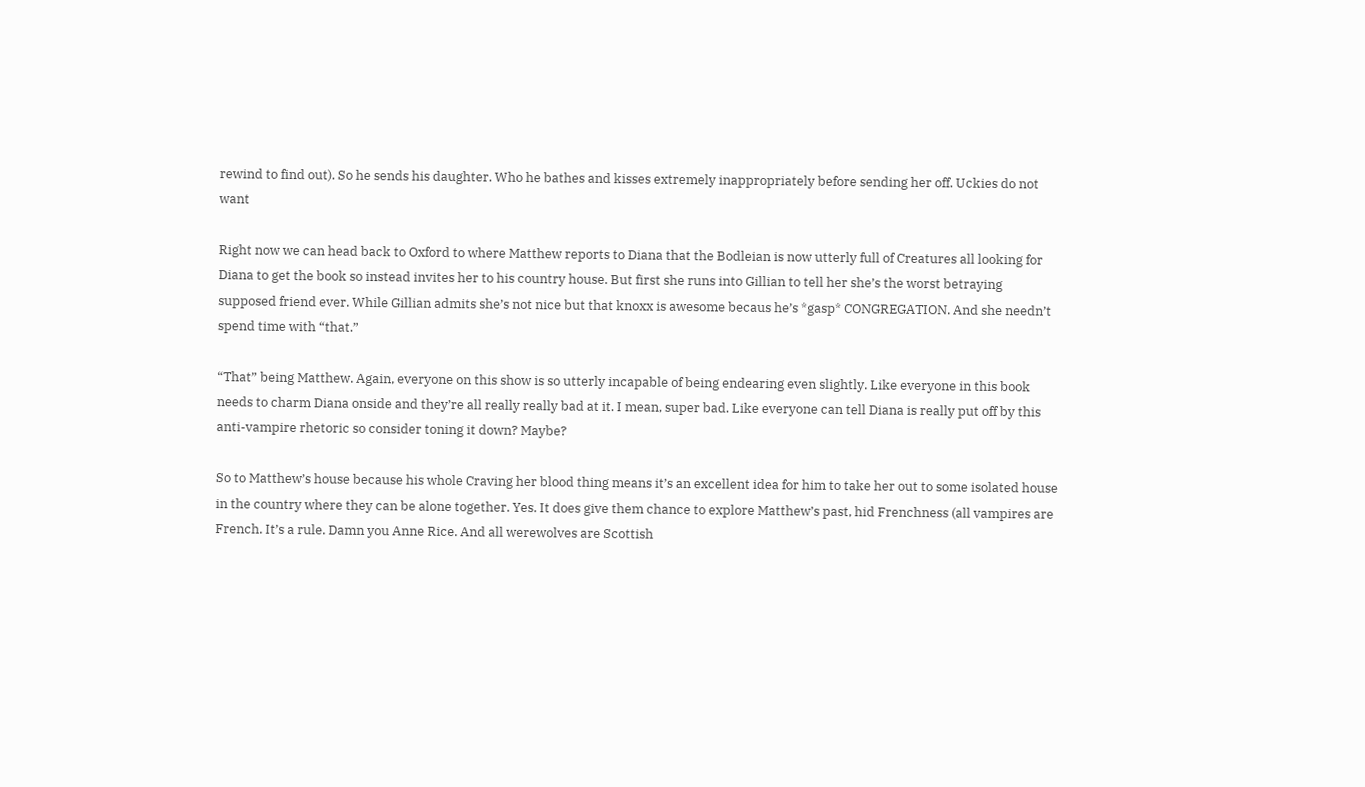rewind to find out). So he sends his daughter. Who he bathes and kisses extremely inappropriately before sending her off. Uckies do not want

Right now we can head back to Oxford to where Matthew reports to Diana that the Bodleian is now utterly full of Creatures all looking for Diana to get the book so instead invites her to his country house. But first she runs into Gillian to tell her she’s the worst betraying supposed friend ever. While Gillian admits she’s not nice but that knoxx is awesome becaus he’s *gasp* CONGREGATION. And she needn’t spend time with “that.”

“That” being Matthew. Again, everyone on this show is so utterly incapable of being endearing even slightly. Like everyone in this book needs to charm Diana onside and they’re all really really bad at it. I mean, super bad. Like everyone can tell Diana is really put off by this anti-vampire rhetoric so consider toning it down? Maybe?

So to Matthew’s house because his whole Craving her blood thing means it’s an excellent idea for him to take her out to some isolated house in the country where they can be alone together. Yes. It does give them chance to explore Matthew’s past, hid Frenchness (all vampires are French. It’s a rule. Damn you Anne Rice. And all werewolves are Scottish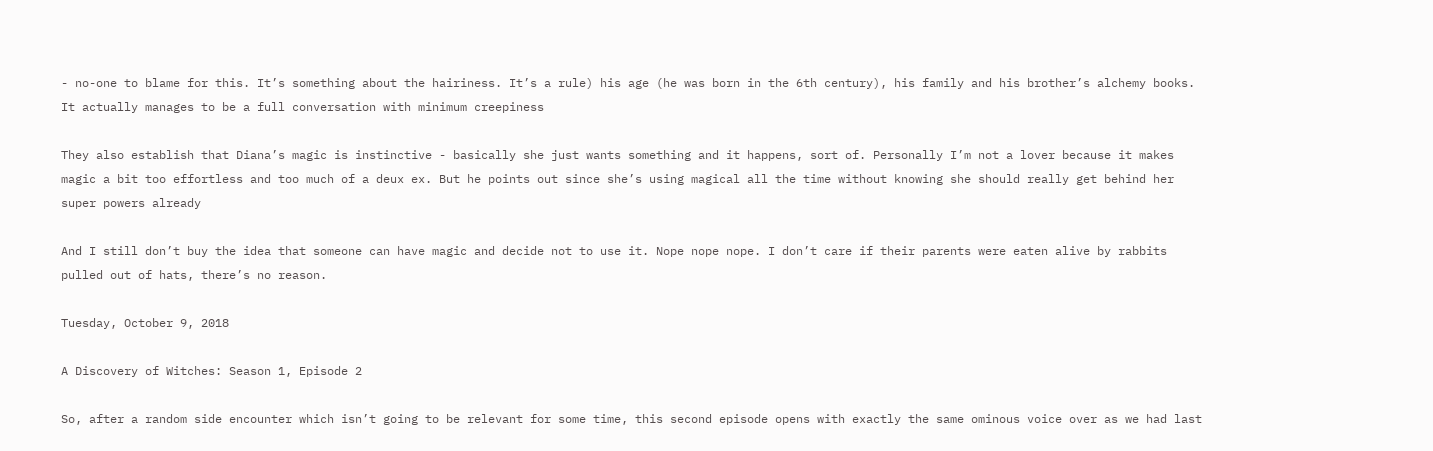- no-one to blame for this. It’s something about the hairiness. It’s a rule) his age (he was born in the 6th century), his family and his brother’s alchemy books. It actually manages to be a full conversation with minimum creepiness

They also establish that Diana’s magic is instinctive - basically she just wants something and it happens, sort of. Personally I’m not a lover because it makes magic a bit too effortless and too much of a deux ex. But he points out since she’s using magical all the time without knowing she should really get behind her super powers already

And I still don’t buy the idea that someone can have magic and decide not to use it. Nope nope nope. I don’t care if their parents were eaten alive by rabbits pulled out of hats, there’s no reason.

Tuesday, October 9, 2018

A Discovery of Witches: Season 1, Episode 2

So, after a random side encounter which isn’t going to be relevant for some time, this second episode opens with exactly the same ominous voice over as we had last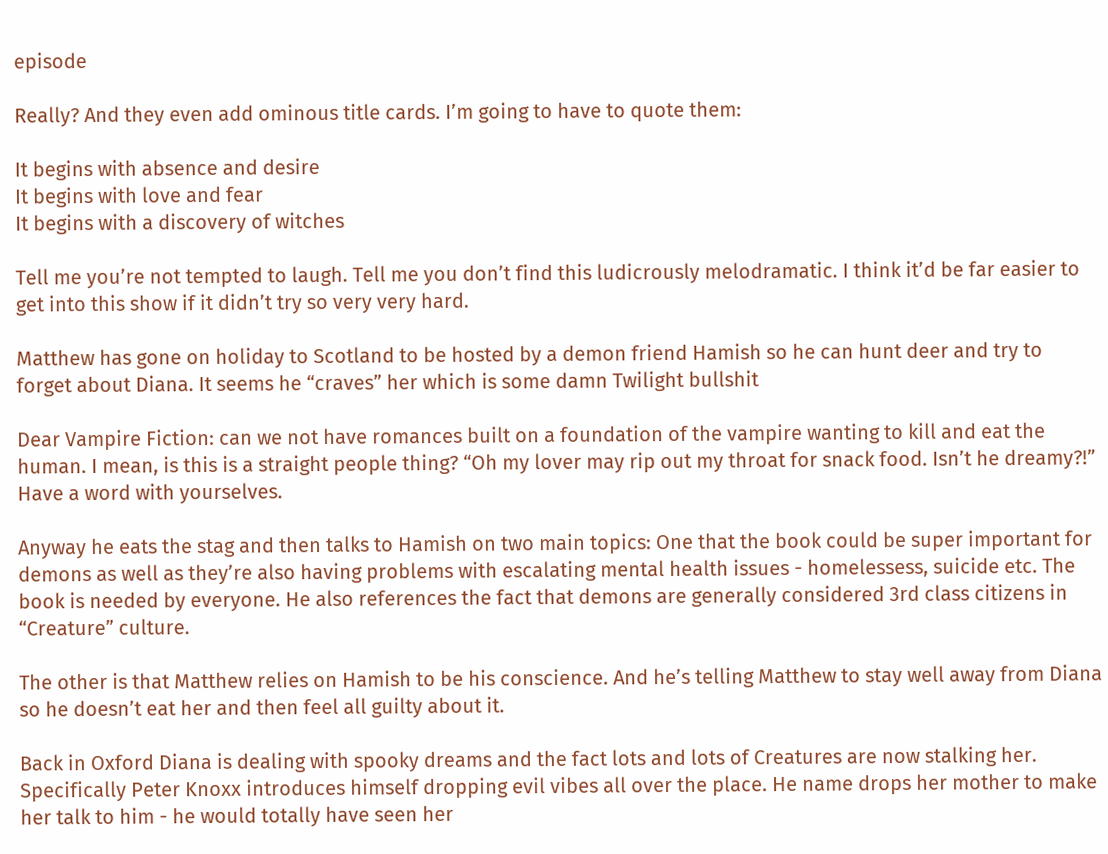episode

Really? And they even add ominous title cards. I’m going to have to quote them:

It begins with absence and desire
It begins with love and fear
It begins with a discovery of witches

Tell me you’re not tempted to laugh. Tell me you don’t find this ludicrously melodramatic. I think it’d be far easier to get into this show if it didn’t try so very very hard.

Matthew has gone on holiday to Scotland to be hosted by a demon friend Hamish so he can hunt deer and try to forget about Diana. It seems he “craves” her which is some damn Twilight bullshit

Dear Vampire Fiction: can we not have romances built on a foundation of the vampire wanting to kill and eat the human. I mean, is this is a straight people thing? “Oh my lover may rip out my throat for snack food. Isn’t he dreamy?!” Have a word with yourselves.

Anyway he eats the stag and then talks to Hamish on two main topics: One that the book could be super important for demons as well as they’re also having problems with escalating mental health issues - homelessess, suicide etc. The book is needed by everyone. He also references the fact that demons are generally considered 3rd class citizens in “Creature” culture.

The other is that Matthew relies on Hamish to be his conscience. And he’s telling Matthew to stay well away from Diana so he doesn’t eat her and then feel all guilty about it.

Back in Oxford Diana is dealing with spooky dreams and the fact lots and lots of Creatures are now stalking her. Specifically Peter Knoxx introduces himself dropping evil vibes all over the place. He name drops her mother to make her talk to him - he would totally have seen her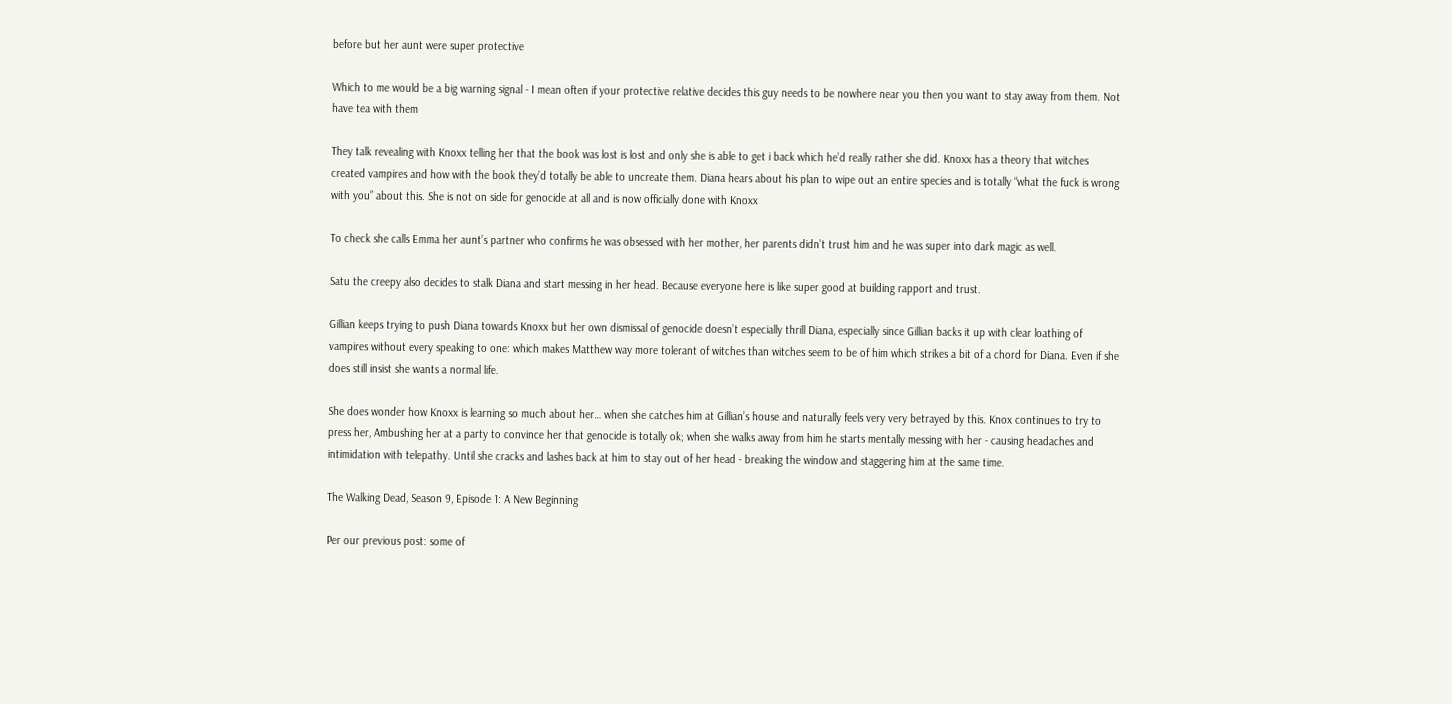before but her aunt were super protective

Which to me would be a big warning signal - I mean often if your protective relative decides this guy needs to be nowhere near you then you want to stay away from them. Not have tea with them

They talk revealing with Knoxx telling her that the book was lost is lost and only she is able to get i back which he’d really rather she did. Knoxx has a theory that witches created vampires and how with the book they’d totally be able to uncreate them. Diana hears about his plan to wipe out an entire species and is totally “what the fuck is wrong with you” about this. She is not on side for genocide at all and is now officially done with Knoxx

To check she calls Emma her aunt’s partner who confirms he was obsessed with her mother, her parents didn’t trust him and he was super into dark magic as well.

Satu the creepy also decides to stalk Diana and start messing in her head. Because everyone here is like super good at building rapport and trust.

Gillian keeps trying to push Diana towards Knoxx but her own dismissal of genocide doesn’t especially thrill Diana, especially since Gillian backs it up with clear loathing of vampires without every speaking to one: which makes Matthew way more tolerant of witches than witches seem to be of him which strikes a bit of a chord for Diana. Even if she does still insist she wants a normal life.

She does wonder how Knoxx is learning so much about her… when she catches him at Gillian’s house and naturally feels very very betrayed by this. Knox continues to try to press her, Ambushing her at a party to convince her that genocide is totally ok; when she walks away from him he starts mentally messing with her - causing headaches and intimidation with telepathy. Until she cracks and lashes back at him to stay out of her head - breaking the window and staggering him at the same time.

The Walking Dead, Season 9, Episode 1: A New Beginning

Per our previous post: some of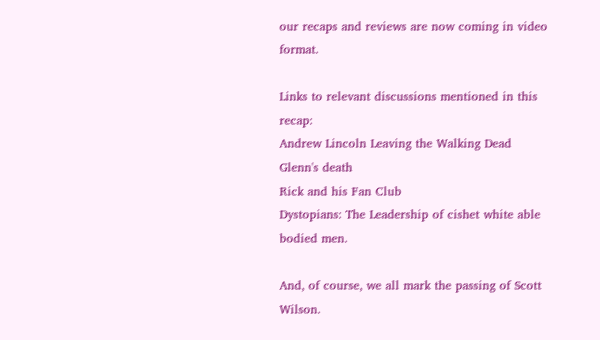our recaps and reviews are now coming in video format.

Links to relevant discussions mentioned in this recap:
Andrew Lincoln Leaving the Walking Dead
Glenn's death
Rick and his Fan Club
Dystopians: The Leadership of cishet white able bodied men.

And, of course, we all mark the passing of Scott Wilson.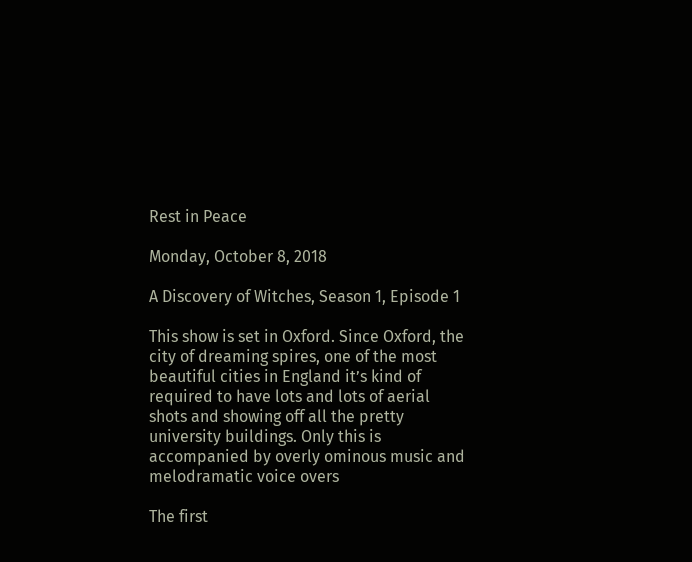Rest in Peace

Monday, October 8, 2018

A Discovery of Witches, Season 1, Episode 1

This show is set in Oxford. Since Oxford, the city of dreaming spires, one of the most beautiful cities in England it’s kind of required to have lots and lots of aerial shots and showing off all the pretty university buildings. Only this is accompanied by overly ominous music and melodramatic voice overs

The first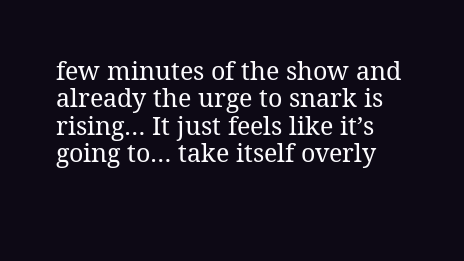few minutes of the show and already the urge to snark is rising… It just feels like it’s going to… take itself overly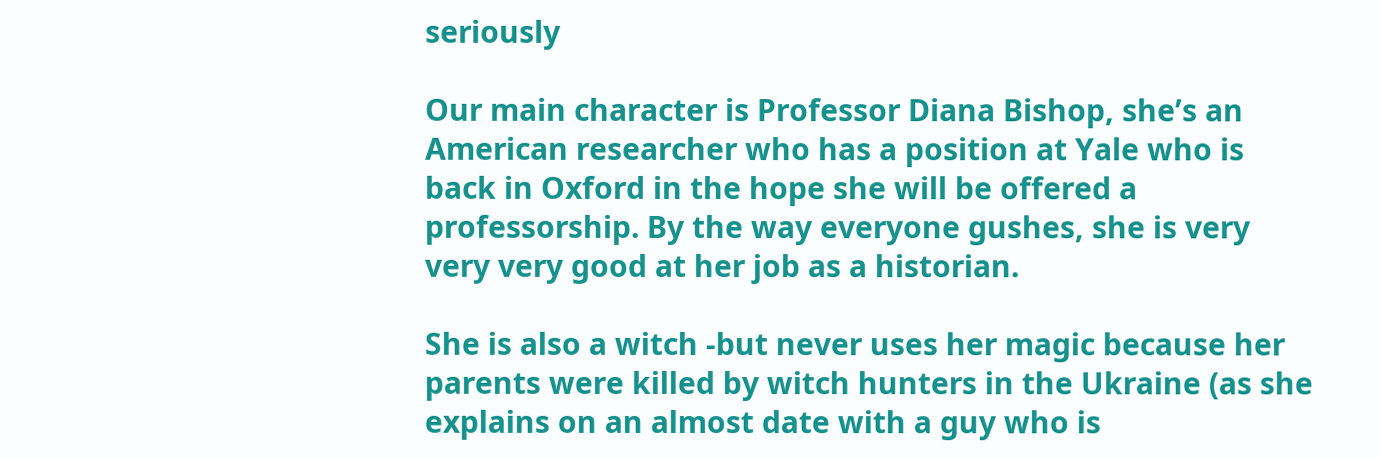seriously

Our main character is Professor Diana Bishop, she’s an American researcher who has a position at Yale who is back in Oxford in the hope she will be offered a professorship. By the way everyone gushes, she is very very very good at her job as a historian.

She is also a witch -but never uses her magic because her parents were killed by witch hunters in the Ukraine (as she explains on an almost date with a guy who is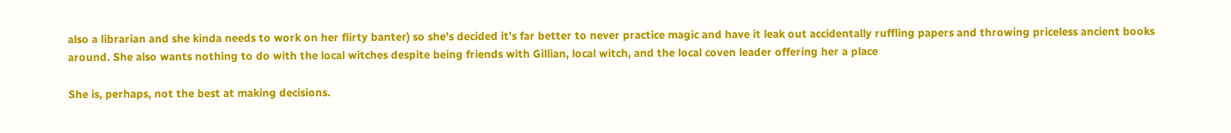also a librarian and she kinda needs to work on her flirty banter) so she’s decided it’s far better to never practice magic and have it leak out accidentally ruffling papers and throwing priceless ancient books around. She also wants nothing to do with the local witches despite being friends with Gillian, local witch, and the local coven leader offering her a place

She is, perhaps, not the best at making decisions.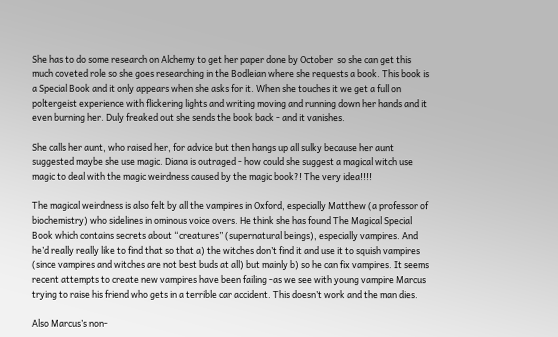She has to do some research on Alchemy to get her paper done by October  so she can get this much coveted role so she goes researching in the Bodleian where she requests a book. This book is a Special Book and it only appears when she asks for it. When she touches it we get a full on poltergeist experience with flickering lights and writing moving and running down her hands and it even burning her. Duly freaked out she sends the book back - and it vanishes.

She calls her aunt, who raised her, for advice but then hangs up all sulky because her aunt suggested maybe she use magic. Diana is outraged - how could she suggest a magical witch use magic to deal with the magic weirdness caused by the magic book?! The very idea!!!!

The magical weirdness is also felt by all the vampires in Oxford, especially Matthew (a professor of biochemistry) who sidelines in ominous voice overs. He think she has found The Magical Special Book which contains secrets about “creatures” (supernatural beings), especially vampires. And he’d really really like to find that so that a) the witches don’t find it and use it to squish vampires (since vampires and witches are not best buds at all) but mainly b) so he can fix vampires. It seems recent attempts to create new vampires have been failing -as we see with young vampire Marcus trying to raise his friend who gets in a terrible car accident. This doesn’t work and the man dies.

Also Marcus’s non-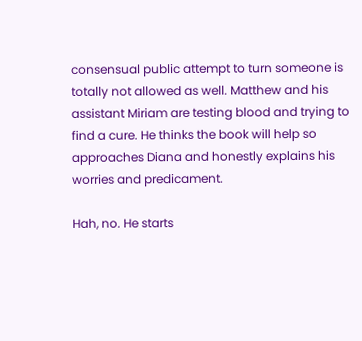consensual public attempt to turn someone is totally not allowed as well. Matthew and his assistant Miriam are testing blood and trying to find a cure. He thinks the book will help so approaches Diana and honestly explains his worries and predicament.

Hah, no. He starts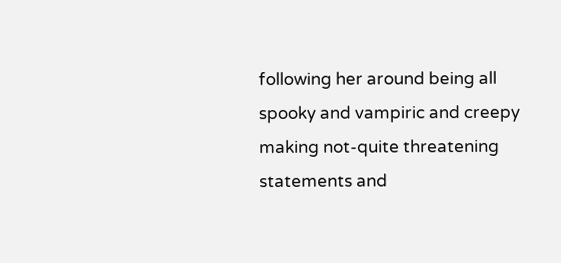following her around being all spooky and vampiric and creepy making not-quite threatening statements and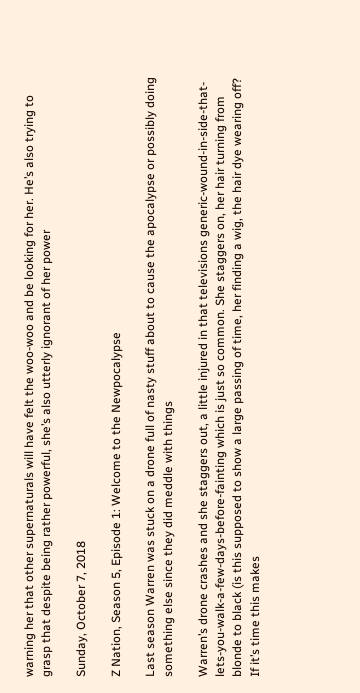warning her that other supernaturals will have felt the woo-woo and be looking for her. He’s also trying to grasp that despite being rather powerful, she’s also utterly ignorant of her power

Sunday, October 7, 2018

Z Nation, Season 5, Episode 1: Welcome to the Newpocalypse

Last season Warren was stuck on a drone full of nasty stuff about to cause the apocalypse or possibly doing something else since they did meddle with things

Warren’s drone crashes and she staggers out, a little injured in that televisions generic-wound-in-side-that-lets-you-walk-a-few-days-before-fainting which is just so common. She staggers on, her hair turning from blonde to black (is this supposed to show a large passing of time, her finding a wig, the hair dye wearing off? If it’s time this makes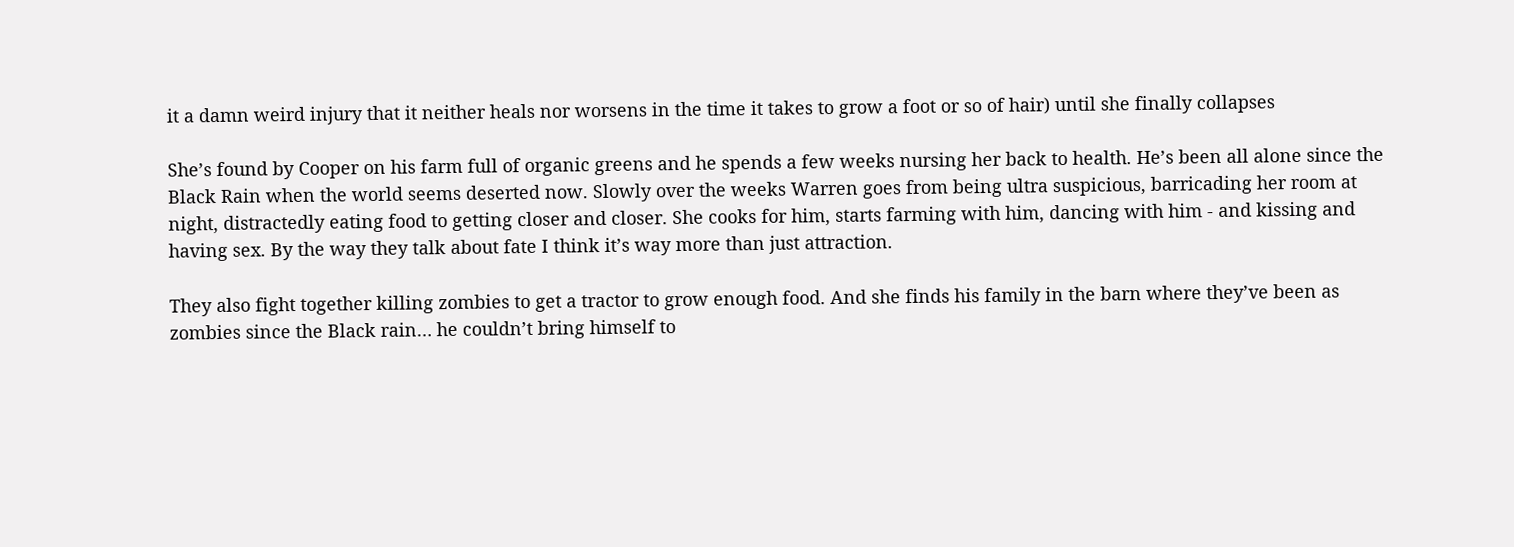it a damn weird injury that it neither heals nor worsens in the time it takes to grow a foot or so of hair) until she finally collapses

She’s found by Cooper on his farm full of organic greens and he spends a few weeks nursing her back to health. He’s been all alone since the Black Rain when the world seems deserted now. Slowly over the weeks Warren goes from being ultra suspicious, barricading her room at night, distractedly eating food to getting closer and closer. She cooks for him, starts farming with him, dancing with him - and kissing and having sex. By the way they talk about fate I think it’s way more than just attraction.

They also fight together killing zombies to get a tractor to grow enough food. And she finds his family in the barn where they’ve been as zombies since the Black rain… he couldn’t bring himself to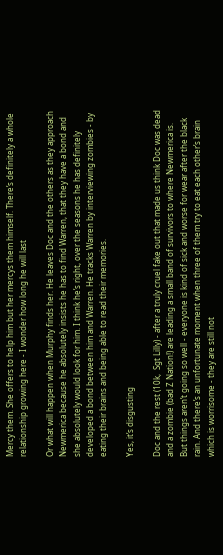Mercy them. She offers to help him but her mercys them himself. There’s definitely a whole relationship growing here - I wonder how long he will last

Or what will happen when Murphy finds her. He leaves Doc and the others as they approach Newmerica because he absolutely insists he has to find Warren, that they have a bond and she absolutely would look for him. I think he’s right, over the seasons he has definitely developed a bond between him and Warren. He tracks Warren by interviewing zombies - by eating their brains and being able to read their memories.

Yes, it’s disgusting

Doc and the rest (10k,  Sgt Lilly) - after a truly cruel fake out that made us think Doc was dead and a zombie (bad Z Nation!) are leading a small band of survivors to where Newmerica is. But things aren’t going so well - everyone is kind of sick and worse for wear after the black rain. And there’s an unfortunate moment when three of them try to eat each other’s brain which is worrisome - they are still not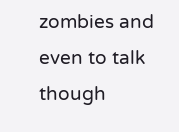zombies and even to talk though